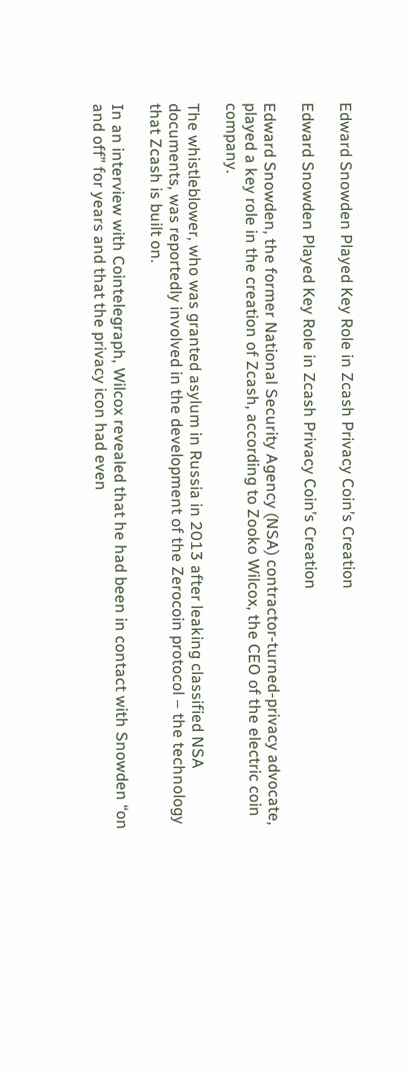Edward Snowden Played Key Role in Zcash Privacy Coin’s Creation

Edward Snowden Played Key Role in Zcash Privacy Coin’s Creation

Edward Snowden, the former National Security Agency (NSA) contractor-turned-privacy advocate, played a key role in the creation of Zcash, according to Zooko Wilcox, the CEO of the electric coin company.

The whistleblower, who was granted asylum in Russia in 2013 after leaking classified NSA documents, was reportedly involved in the development of the Zerocoin protocol – the technology that Zcash is built on.

In an interview with Cointelegraph, Wilcox revealed that he had been in contact with Snowden “on and off” for years and that the privacy icon had even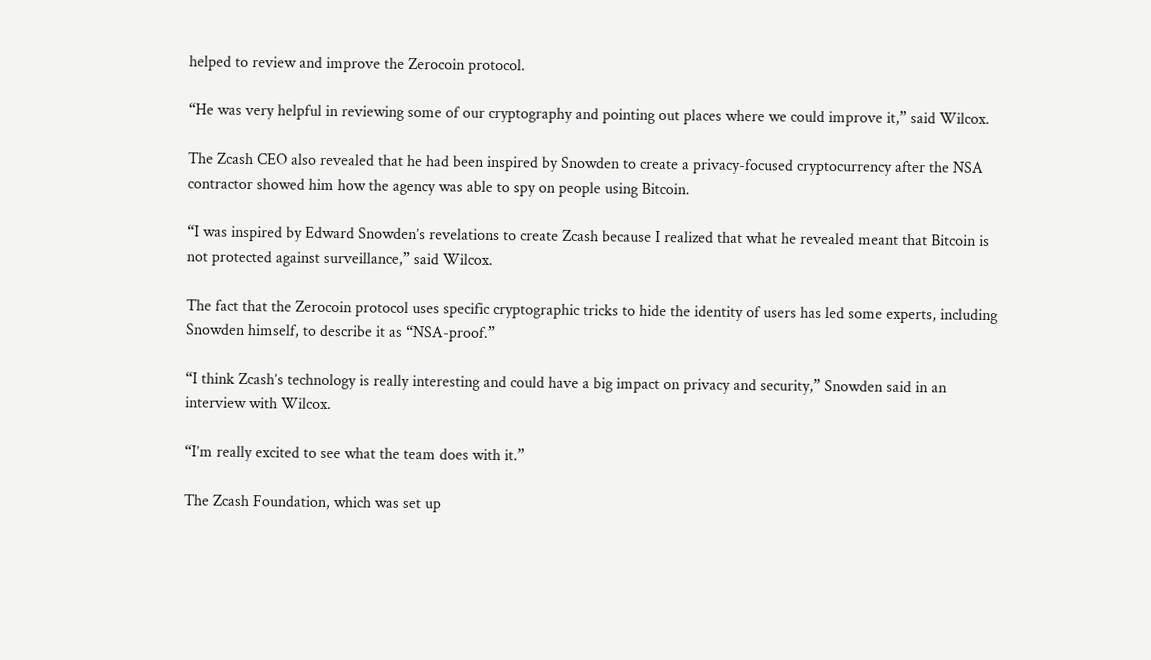helped to review and improve the Zerocoin protocol.

“He was very helpful in reviewing some of our cryptography and pointing out places where we could improve it,” said Wilcox.

The Zcash CEO also revealed that he had been inspired by Snowden to create a privacy-focused cryptocurrency after the NSA contractor showed him how the agency was able to spy on people using Bitcoin.

“I was inspired by Edward Snowden’s revelations to create Zcash because I realized that what he revealed meant that Bitcoin is not protected against surveillance,” said Wilcox.

The fact that the Zerocoin protocol uses specific cryptographic tricks to hide the identity of users has led some experts, including Snowden himself, to describe it as “NSA-proof.”

“I think Zcash’s technology is really interesting and could have a big impact on privacy and security,” Snowden said in an interview with Wilcox.

“I’m really excited to see what the team does with it.”

The Zcash Foundation, which was set up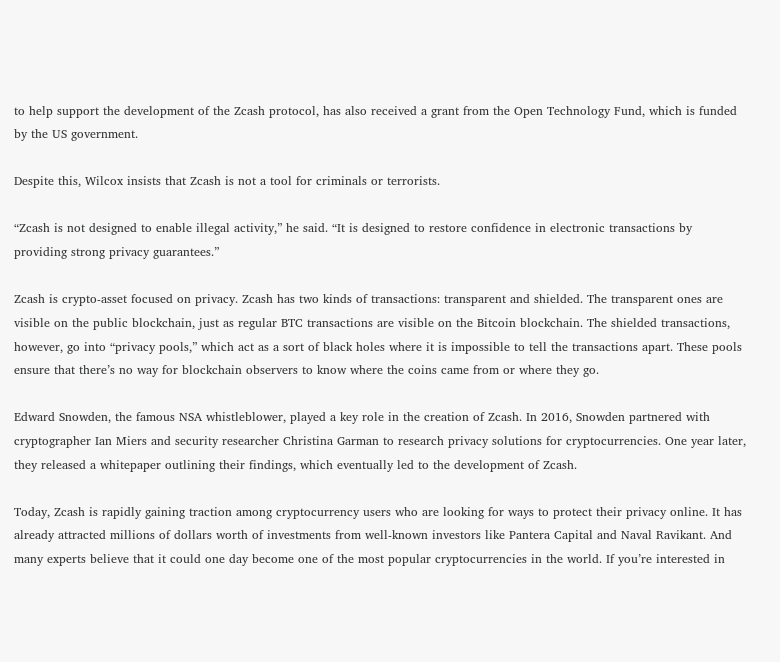to help support the development of the Zcash protocol, has also received a grant from the Open Technology Fund, which is funded by the US government.

Despite this, Wilcox insists that Zcash is not a tool for criminals or terrorists.

“Zcash is not designed to enable illegal activity,” he said. “It is designed to restore confidence in electronic transactions by providing strong privacy guarantees.”

Zcash is crypto-asset focused on privacy. Zcash has two kinds of transactions: transparent and shielded. The transparent ones are visible on the public blockchain, just as regular BTC transactions are visible on the Bitcoin blockchain. The shielded transactions, however, go into “privacy pools,” which act as a sort of black holes where it is impossible to tell the transactions apart. These pools ensure that there’s no way for blockchain observers to know where the coins came from or where they go.

Edward Snowden, the famous NSA whistleblower, played a key role in the creation of Zcash. In 2016, Snowden partnered with cryptographer Ian Miers and security researcher Christina Garman to research privacy solutions for cryptocurrencies. One year later, they released a whitepaper outlining their findings, which eventually led to the development of Zcash.

Today, Zcash is rapidly gaining traction among cryptocurrency users who are looking for ways to protect their privacy online. It has already attracted millions of dollars worth of investments from well-known investors like Pantera Capital and Naval Ravikant. And many experts believe that it could one day become one of the most popular cryptocurrencies in the world. If you’re interested in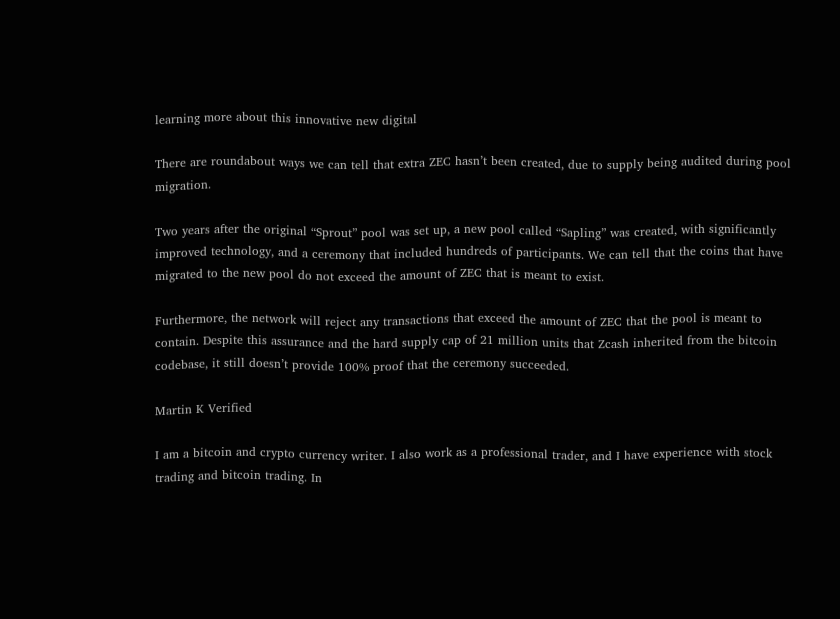learning more about this innovative new digital

There are roundabout ways we can tell that extra ZEC hasn’t been created, due to supply being audited during pool migration.

Two years after the original “Sprout” pool was set up, a new pool called “Sapling” was created, with significantly improved technology, and a ceremony that included hundreds of participants. We can tell that the coins that have migrated to the new pool do not exceed the amount of ZEC that is meant to exist.

Furthermore, the network will reject any transactions that exceed the amount of ZEC that the pool is meant to contain. Despite this assurance and the hard supply cap of 21 million units that Zcash inherited from the bitcoin codebase, it still doesn’t provide 100% proof that the ceremony succeeded.

Martin K Verified

I am a bitcoin and crypto currency writer. I also work as a professional trader, and I have experience with stock trading and bitcoin trading. In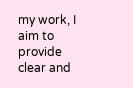my work, I aim to provide clear and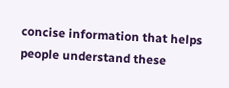concise information that helps people understand these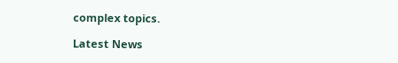complex topics.

Latest News